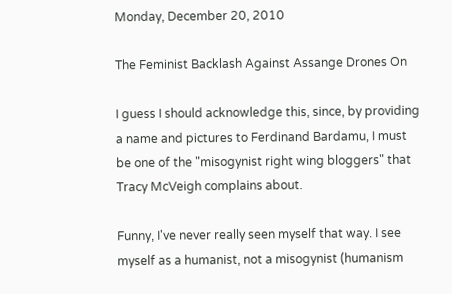Monday, December 20, 2010

The Feminist Backlash Against Assange Drones On

I guess I should acknowledge this, since, by providing a name and pictures to Ferdinand Bardamu, I must be one of the "misogynist right wing bloggers" that Tracy McVeigh complains about.

Funny, I've never really seen myself that way. I see myself as a humanist, not a misogynist (humanism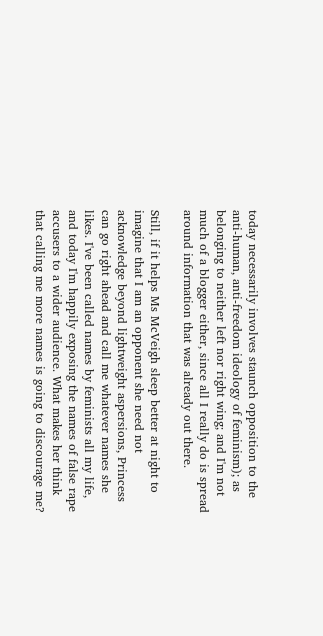today necessarily involves staunch opposition to the anti-human, anti-freedom ideology of feminism); as belonging to neither left nor right wing; and I'm not much of a blogger either, since all I really do is spread around information that was already out there.

Still, if it helps Ms McVeigh sleep better at night to imagine that I am an opponent she need not acknowledge beyond lightweight aspersions, Princess can go right ahead and call me whatever names she likes. I've been called names by feminists all my life, and today I'm happily exposing the names of false rape accusers to a wider audience. What makes her think that calling me more names is going to discourage me?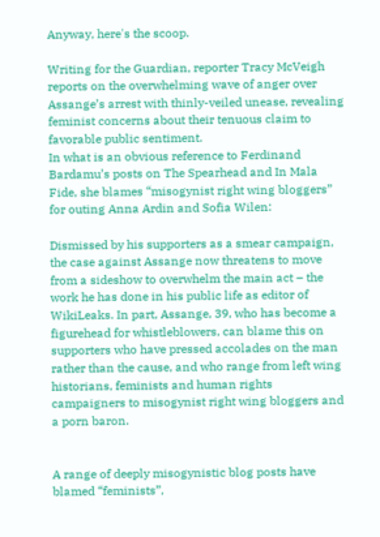Anyway, here's the scoop.

Writing for the Guardian, reporter Tracy McVeigh reports on the overwhelming wave of anger over Assange’s arrest with thinly-veiled unease, revealing feminist concerns about their tenuous claim to favorable public sentiment.
In what is an obvious reference to Ferdinand Bardamu’s posts on The Spearhead and In Mala Fide, she blames “misogynist right wing bloggers” for outing Anna Ardin and Sofia Wilen:

Dismissed by his supporters as a smear campaign, the case against Assange now threatens to move from a sideshow to overwhelm the main act – the work he has done in his public life as editor of WikiLeaks. In part, Assange, 39, who has become a figurehead for whistleblowers, can blame this on supporters who have pressed accolades on the man rather than the cause, and who range from left wing historians, feminists and human rights campaigners to misogynist right wing bloggers and a porn baron.


A range of deeply misogynistic blog posts have blamed “feminists”,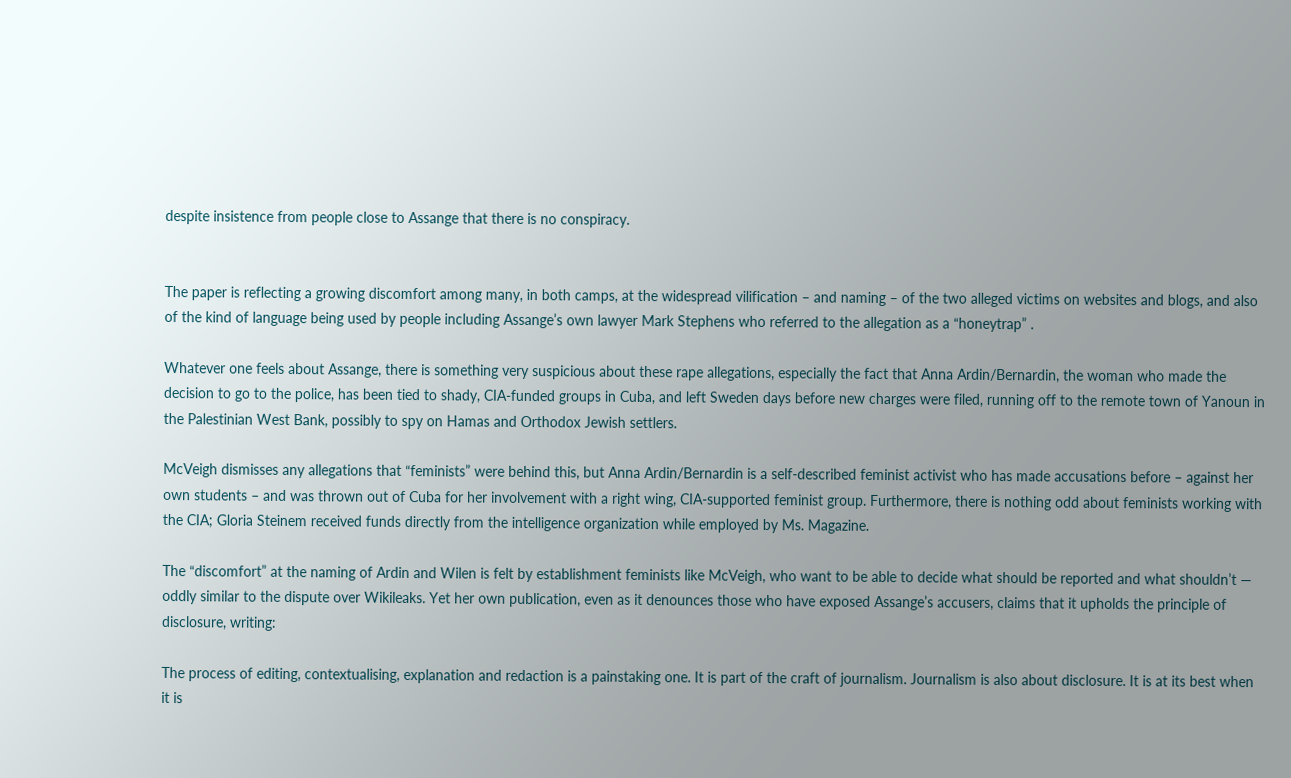despite insistence from people close to Assange that there is no conspiracy.


The paper is reflecting a growing discomfort among many, in both camps, at the widespread vilification – and naming – of the two alleged victims on websites and blogs, and also of the kind of language being used by people including Assange’s own lawyer Mark Stephens who referred to the allegation as a “honeytrap” .

Whatever one feels about Assange, there is something very suspicious about these rape allegations, especially the fact that Anna Ardin/Bernardin, the woman who made the decision to go to the police, has been tied to shady, CIA-funded groups in Cuba, and left Sweden days before new charges were filed, running off to the remote town of Yanoun in the Palestinian West Bank, possibly to spy on Hamas and Orthodox Jewish settlers.

McVeigh dismisses any allegations that “feminists” were behind this, but Anna Ardin/Bernardin is a self-described feminist activist who has made accusations before – against her own students – and was thrown out of Cuba for her involvement with a right wing, CIA-supported feminist group. Furthermore, there is nothing odd about feminists working with the CIA; Gloria Steinem received funds directly from the intelligence organization while employed by Ms. Magazine.

The “discomfort” at the naming of Ardin and Wilen is felt by establishment feminists like McVeigh, who want to be able to decide what should be reported and what shouldn’t — oddly similar to the dispute over Wikileaks. Yet her own publication, even as it denounces those who have exposed Assange’s accusers, claims that it upholds the principle of disclosure, writing:

The process of editing, contextualising, explanation and redaction is a painstaking one. It is part of the craft of journalism. Journalism is also about disclosure. It is at its best when it is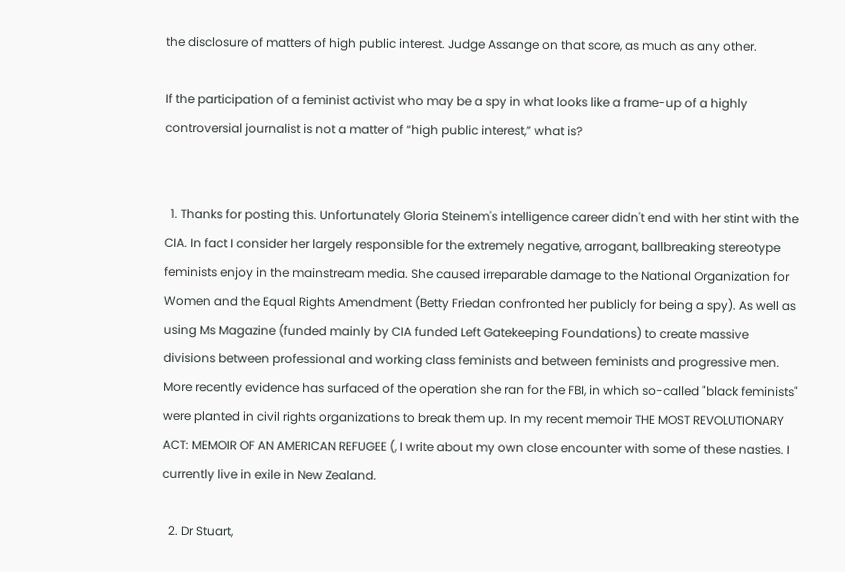the disclosure of matters of high public interest. Judge Assange on that score, as much as any other.

If the participation of a feminist activist who may be a spy in what looks like a frame-up of a highly controversial journalist is not a matter of “high public interest,” what is?


  1. Thanks for posting this. Unfortunately Gloria Steinem's intelligence career didn't end with her stint with the CIA. In fact I consider her largely responsible for the extremely negative, arrogant, ballbreaking stereotype feminists enjoy in the mainstream media. She caused irreparable damage to the National Organization for Women and the Equal Rights Amendment (Betty Friedan confronted her publicly for being a spy). As well as using Ms Magazine (funded mainly by CIA funded Left Gatekeeping Foundations) to create massive divisions between professional and working class feminists and between feminists and progressive men. More recently evidence has surfaced of the operation she ran for the FBI, in which so-called "black feminists" were planted in civil rights organizations to break them up. In my recent memoir THE MOST REVOLUTIONARY ACT: MEMOIR OF AN AMERICAN REFUGEE (, I write about my own close encounter with some of these nasties. I currently live in exile in New Zealand.

  2. Dr Stuart,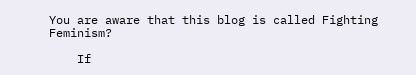You are aware that this blog is called Fighting Feminism?

    If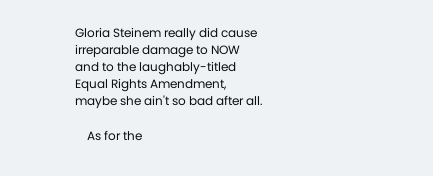Gloria Steinem really did cause irreparable damage to NOW and to the laughably-titled Equal Rights Amendment, maybe she ain't so bad after all.

    As for the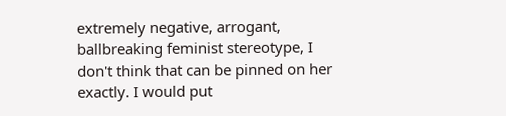extremely negative, arrogant, ballbreaking feminist stereotype, I don't think that can be pinned on her exactly. I would put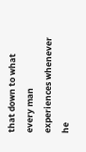that down to what every man experiences whenever he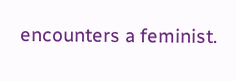encounters a feminist.